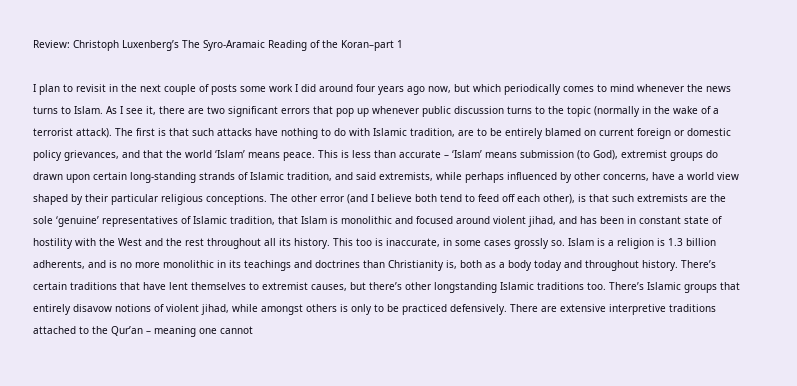Review: Christoph Luxenberg’s The Syro-Aramaic Reading of the Koran–part 1

I plan to revisit in the next couple of posts some work I did around four years ago now, but which periodically comes to mind whenever the news turns to Islam. As I see it, there are two significant errors that pop up whenever public discussion turns to the topic (normally in the wake of a terrorist attack). The first is that such attacks have nothing to do with Islamic tradition, are to be entirely blamed on current foreign or domestic policy grievances, and that the world ‘Islam’ means peace. This is less than accurate – ‘Islam’ means submission (to God), extremist groups do drawn upon certain long-standing strands of Islamic tradition, and said extremists, while perhaps influenced by other concerns, have a world view shaped by their particular religious conceptions. The other error (and I believe both tend to feed off each other), is that such extremists are the sole ‘genuine’ representatives of Islamic tradition, that Islam is monolithic and focused around violent jihad, and has been in constant state of hostility with the West and the rest throughout all its history. This too is inaccurate, in some cases grossly so. Islam is a religion is 1.3 billion adherents, and is no more monolithic in its teachings and doctrines than Christianity is, both as a body today and throughout history. There’s certain traditions that have lent themselves to extremist causes, but there’s other longstanding Islamic traditions too. There’s Islamic groups that entirely disavow notions of violent jihad, while amongst others is only to be practiced defensively. There are extensive interpretive traditions attached to the Qur’an – meaning one cannot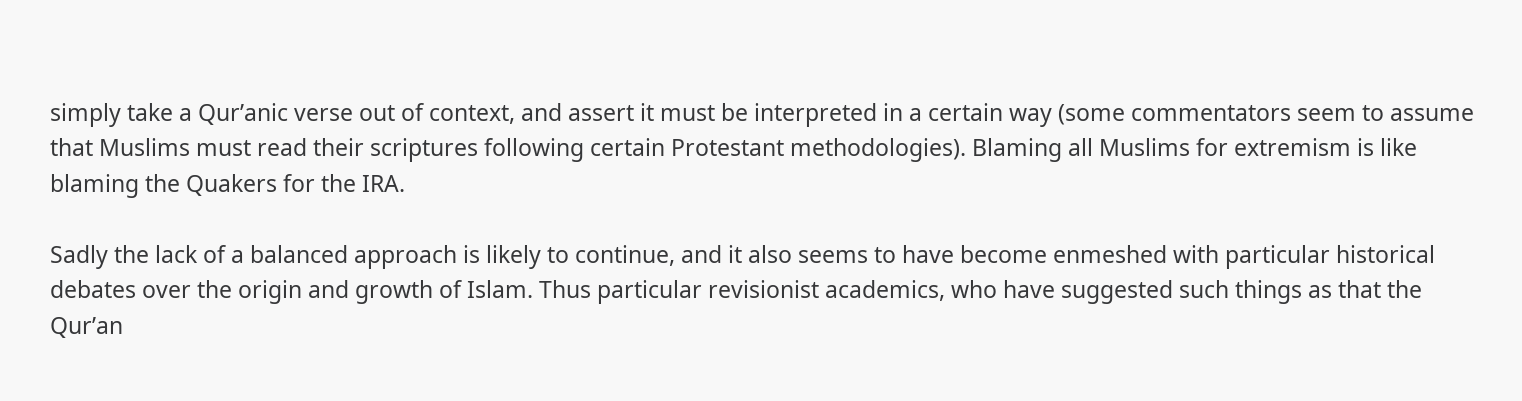simply take a Qur’anic verse out of context, and assert it must be interpreted in a certain way (some commentators seem to assume that Muslims must read their scriptures following certain Protestant methodologies). Blaming all Muslims for extremism is like blaming the Quakers for the IRA.

Sadly the lack of a balanced approach is likely to continue, and it also seems to have become enmeshed with particular historical debates over the origin and growth of Islam. Thus particular revisionist academics, who have suggested such things as that the Qur’an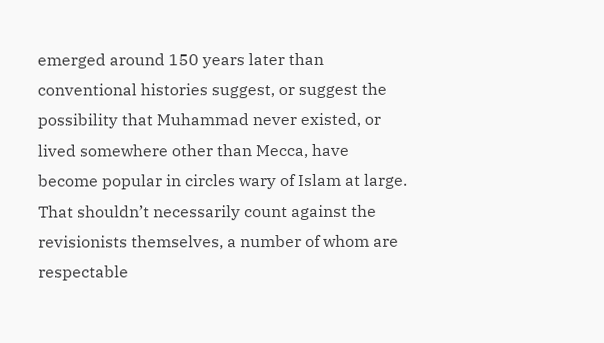emerged around 150 years later than conventional histories suggest, or suggest the possibility that Muhammad never existed, or lived somewhere other than Mecca, have become popular in circles wary of Islam at large. That shouldn’t necessarily count against the revisionists themselves, a number of whom are respectable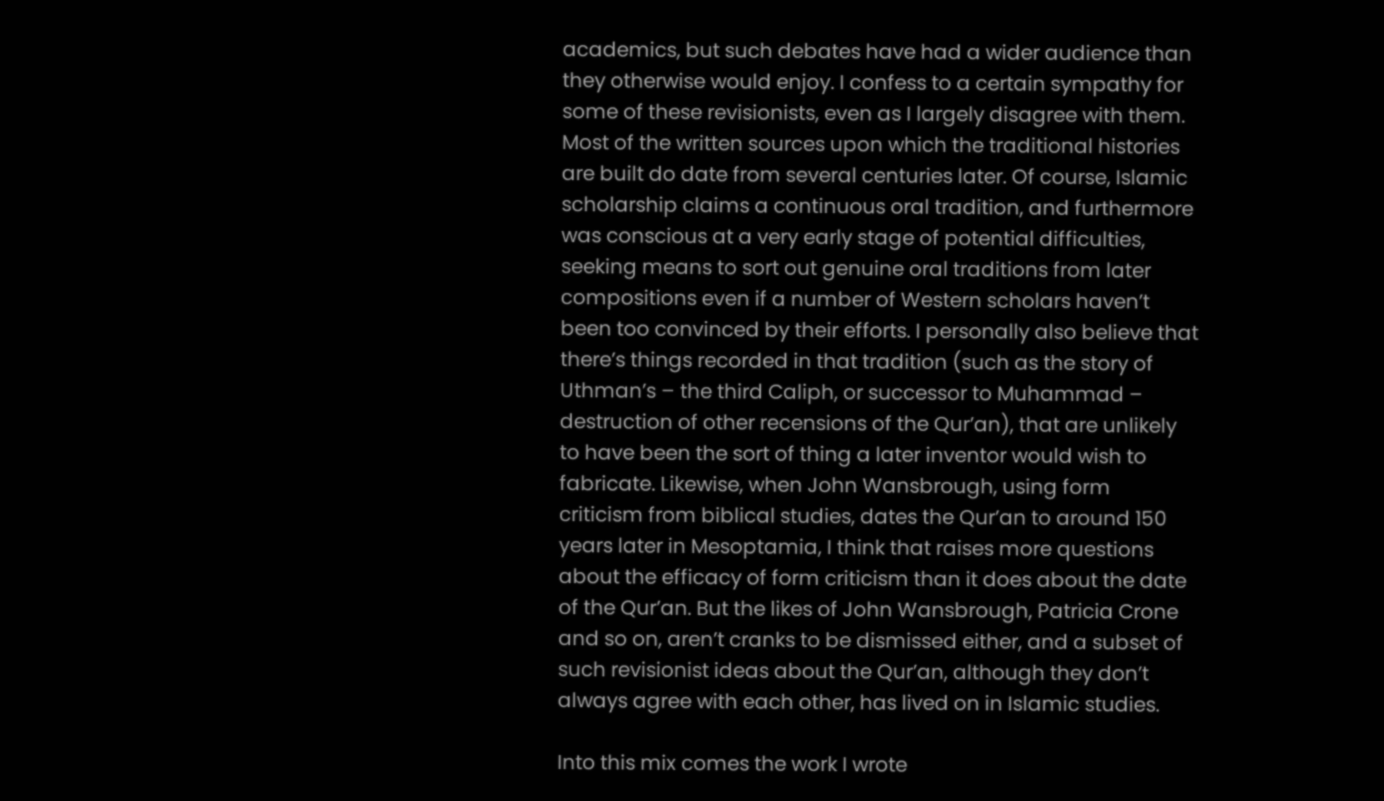academics, but such debates have had a wider audience than they otherwise would enjoy. I confess to a certain sympathy for some of these revisionists, even as I largely disagree with them. Most of the written sources upon which the traditional histories are built do date from several centuries later. Of course, Islamic scholarship claims a continuous oral tradition, and furthermore was conscious at a very early stage of potential difficulties, seeking means to sort out genuine oral traditions from later compositions even if a number of Western scholars haven’t been too convinced by their efforts. I personally also believe that there’s things recorded in that tradition (such as the story of Uthman’s – the third Caliph, or successor to Muhammad – destruction of other recensions of the Qur’an), that are unlikely to have been the sort of thing a later inventor would wish to fabricate. Likewise, when John Wansbrough, using form criticism from biblical studies, dates the Qur’an to around 150 years later in Mesoptamia, I think that raises more questions about the efficacy of form criticism than it does about the date of the Qur’an. But the likes of John Wansbrough, Patricia Crone and so on, aren’t cranks to be dismissed either, and a subset of such revisionist ideas about the Qur’an, although they don’t always agree with each other, has lived on in Islamic studies.

Into this mix comes the work I wrote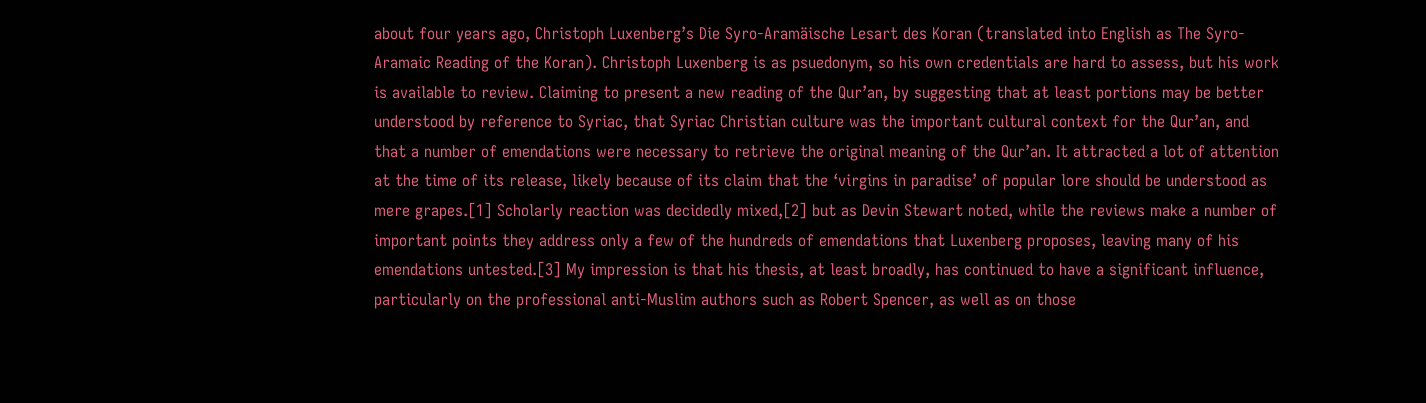about four years ago, Christoph Luxenberg’s Die Syro-Aramäische Lesart des Koran (translated into English as The Syro-Aramaic Reading of the Koran). Christoph Luxenberg is as psuedonym, so his own credentials are hard to assess, but his work is available to review. Claiming to present a new reading of the Qur’an, by suggesting that at least portions may be better understood by reference to Syriac, that Syriac Christian culture was the important cultural context for the Qur’an, and that a number of emendations were necessary to retrieve the original meaning of the Qur’an. It attracted a lot of attention at the time of its release, likely because of its claim that the ‘virgins in paradise’ of popular lore should be understood as mere grapes.[1] Scholarly reaction was decidedly mixed,[2] but as Devin Stewart noted, while the reviews make a number of important points they address only a few of the hundreds of emendations that Luxenberg proposes, leaving many of his emendations untested.[3] My impression is that his thesis, at least broadly, has continued to have a significant influence, particularly on the professional anti-Muslim authors such as Robert Spencer, as well as on those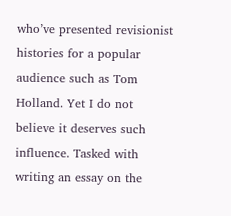who’ve presented revisionist histories for a popular audience such as Tom Holland. Yet I do not believe it deserves such influence. Tasked with writing an essay on the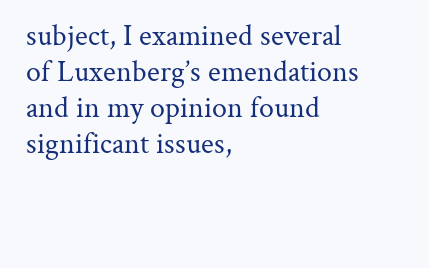subject, I examined several of Luxenberg’s emendations and in my opinion found significant issues,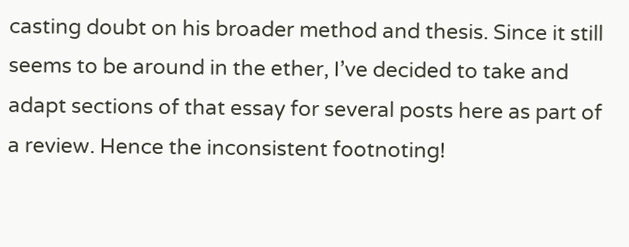casting doubt on his broader method and thesis. Since it still seems to be around in the ether, I’ve decided to take and adapt sections of that essay for several posts here as part of a review. Hence the inconsistent footnoting!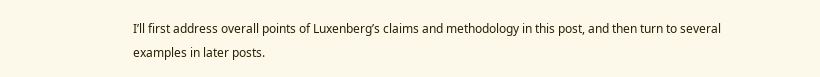I’ll first address overall points of Luxenberg’s claims and methodology in this post, and then turn to several examples in later posts.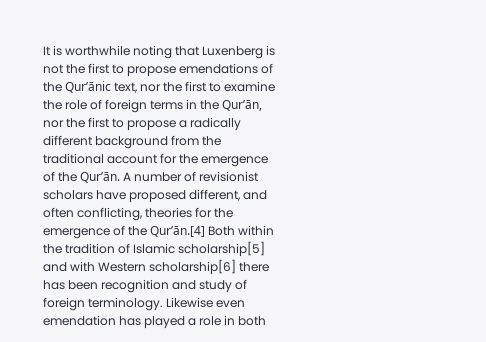It is worthwhile noting that Luxenberg is not the first to propose emendations of the Qur’ānic text, nor the first to examine the role of foreign terms in the Qur’ān, nor the first to propose a radically different background from the traditional account for the emergence of the Qur’ān. A number of revisionist scholars have proposed different, and often conflicting, theories for the emergence of the Qur’ān.[4] Both within the tradition of Islamic scholarship[5] and with Western scholarship[6] there has been recognition and study of foreign terminology. Likewise even emendation has played a role in both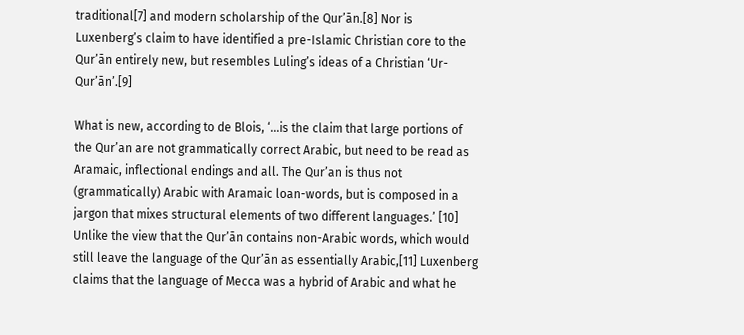traditional[7] and modern scholarship of the Qur’ān.[8] Nor is Luxenberg’s claim to have identified a pre-Islamic Christian core to the Qur’ān entirely new, but resembles Luling’s ideas of a Christian ‘Ur-Qur’ān’.[9]

What is new, according to de Blois, ‘…is the claim that large portions of the Qur’an are not grammatically correct Arabic, but need to be read as Aramaic, inflectional endings and all. The Qur’an is thus not (grammatically) Arabic with Aramaic loan-words, but is composed in a jargon that mixes structural elements of two different languages.’ [10] Unlike the view that the Qur’ān contains non-Arabic words, which would still leave the language of the Qur’ān as essentially Arabic,[11] Luxenberg claims that the language of Mecca was a hybrid of Arabic and what he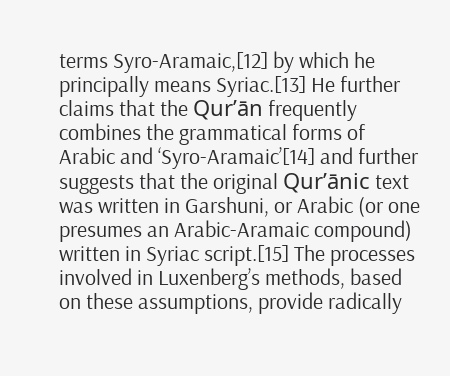terms Syro-Aramaic,[12] by which he principally means Syriac.[13] He further claims that the Qur’ān frequently combines the grammatical forms of Arabic and ‘Syro-Aramaic’[14] and further suggests that the original Qur’ānic text was written in Garshuni, or Arabic (or one presumes an Arabic-Aramaic compound) written in Syriac script.[15] The processes involved in Luxenberg’s methods, based on these assumptions, provide radically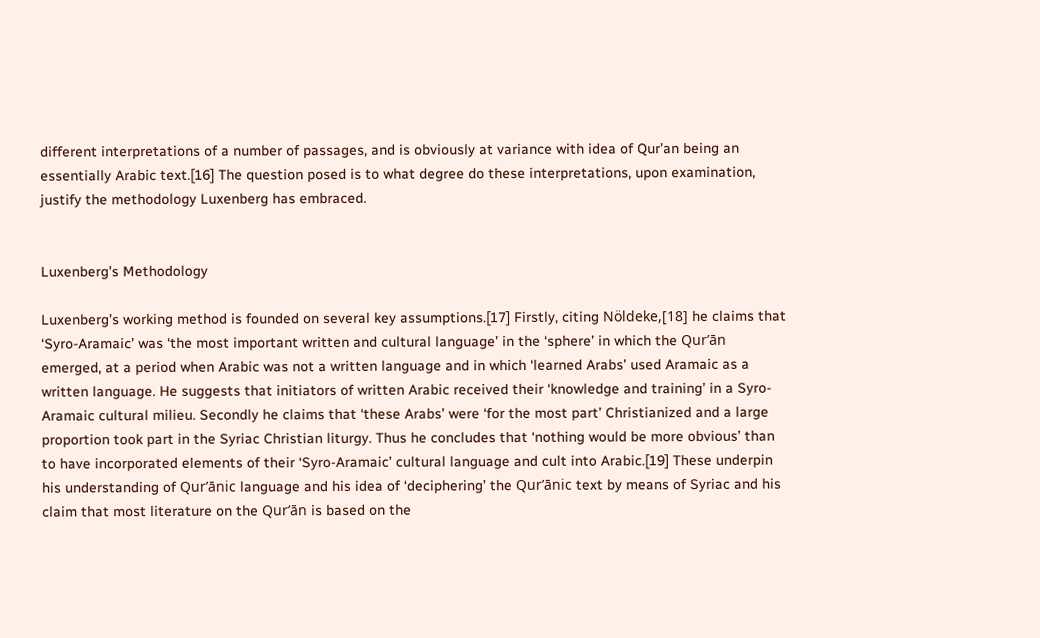different interpretations of a number of passages, and is obviously at variance with idea of Qur’an being an essentially Arabic text.[16] The question posed is to what degree do these interpretations, upon examination, justify the methodology Luxenberg has embraced.


Luxenberg’s Methodology

Luxenberg’s working method is founded on several key assumptions.[17] Firstly, citing Nöldeke,[18] he claims that ‘Syro-Aramaic’ was ‘the most important written and cultural language’ in the ‘sphere’ in which the Qur’ān emerged, at a period when Arabic was not a written language and in which ‘learned Arabs’ used Aramaic as a written language. He suggests that initiators of written Arabic received their ‘knowledge and training’ in a Syro-Aramaic cultural milieu. Secondly he claims that ‘these Arabs’ were ‘for the most part’ Christianized and a large proportion took part in the Syriac Christian liturgy. Thus he concludes that ‘nothing would be more obvious’ than to have incorporated elements of their ‘Syro-Aramaic’ cultural language and cult into Arabic.[19] These underpin his understanding of Qur’ānic language and his idea of ‘deciphering’ the Qur’ānic text by means of Syriac and his claim that most literature on the Qur’ān is based on the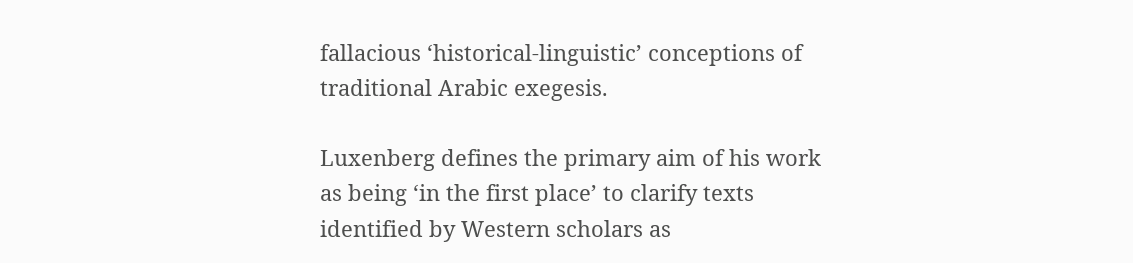fallacious ‘historical-linguistic’ conceptions of traditional Arabic exegesis.

Luxenberg defines the primary aim of his work as being ‘in the first place’ to clarify texts identified by Western scholars as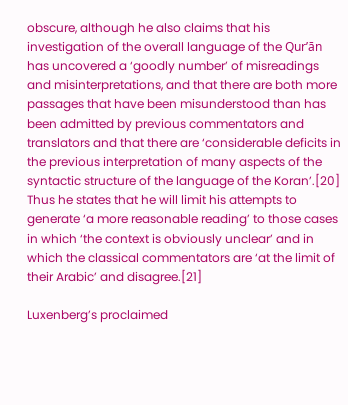obscure, although he also claims that his investigation of the overall language of the Qur’ān has uncovered a ‘goodly number’ of misreadings and misinterpretations, and that there are both more passages that have been misunderstood than has been admitted by previous commentators and translators and that there are ‘considerable deficits in the previous interpretation of many aspects of the syntactic structure of the language of the Koran’.[20] Thus he states that he will limit his attempts to generate ‘a more reasonable reading’ to those cases in which ‘the context is obviously unclear’ and in which the classical commentators are ‘at the limit of their Arabic’ and disagree.[21]

Luxenberg’s proclaimed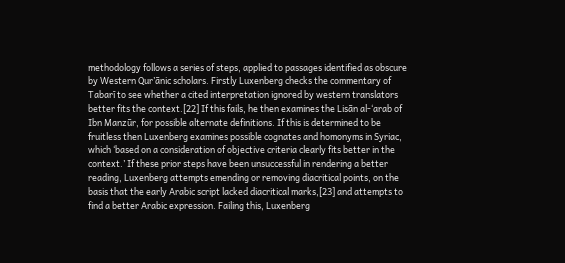methodology follows a series of steps, applied to passages identified as obscure by Western Qur’ānic scholars. Firstly Luxenberg checks the commentary of Tabarī to see whether a cited interpretation ignored by western translators better fits the context.[22] If this fails, he then examines the Lisān al-‘arab of Ibn Manzūr, for possible alternate definitions. If this is determined to be fruitless then Luxenberg examines possible cognates and homonyms in Syriac, which ‘based on a consideration of objective criteria clearly fits better in the context.’ If these prior steps have been unsuccessful in rendering a better reading, Luxenberg attempts emending or removing diacritical points, on the basis that the early Arabic script lacked diacritical marks,[23] and attempts to find a better Arabic expression. Failing this, Luxenberg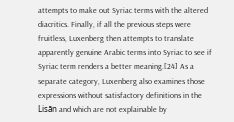attempts to make out Syriac terms with the altered diacritics. Finally, if all the previous steps were fruitless, Luxenberg then attempts to translate apparently genuine Arabic terms into Syriac to see if Syriac term renders a better meaning.[24] As a separate category, Luxenberg also examines those expressions without satisfactory definitions in the Lisān and which are not explainable by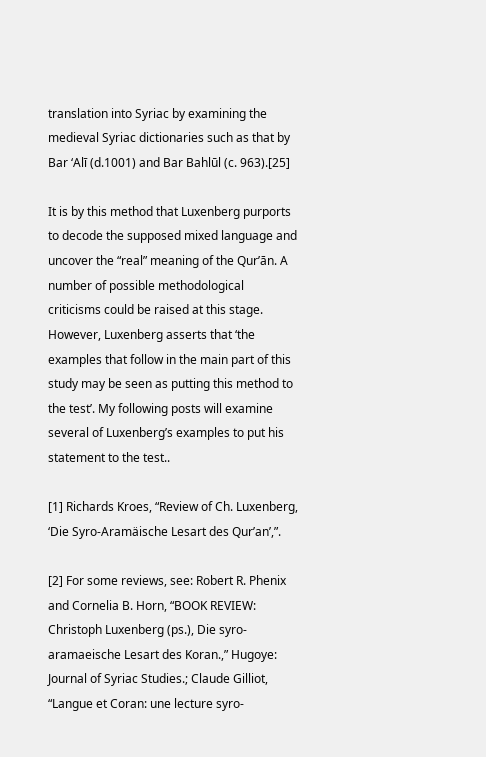translation into Syriac by examining the medieval Syriac dictionaries such as that by Bar ‘Alī (d.1001) and Bar Bahlūl (c. 963).[25]

It is by this method that Luxenberg purports to decode the supposed mixed language and uncover the “real” meaning of the Qur’ān. A number of possible methodological criticisms could be raised at this stage. However, Luxenberg asserts that ‘the examples that follow in the main part of this study may be seen as putting this method to the test’. My following posts will examine several of Luxenberg’s examples to put his statement to the test..

[1] Richards Kroes, “Review of Ch. Luxenberg, ‘Die Syro-Aramäische Lesart des Qur’an’,”.

[2] For some reviews, see: Robert R. Phenix and Cornelia B. Horn, “BOOK REVIEW: Christoph Luxenberg (ps.), Die syro-aramaeische Lesart des Koran.,” Hugoye: Journal of Syriac Studies.; Claude Gilliot, “Langue et Coran: une lecture syro-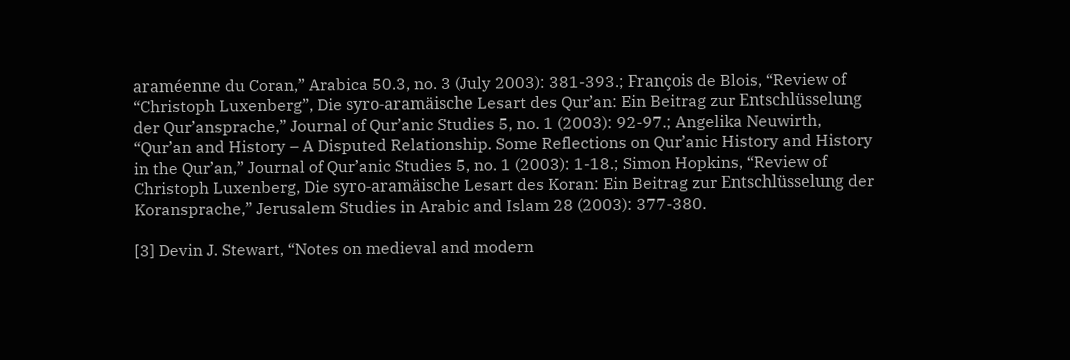araméenne du Coran,” Arabica 50.3, no. 3 (July 2003): 381-393.; François de Blois, “Review of “Christoph Luxenberg”, Die syro-aramäische Lesart des Qur’an: Ein Beitrag zur Entschlüsselung der Qur’ansprache,” Journal of Qur’anic Studies 5, no. 1 (2003): 92-97.; Angelika Neuwirth, “Qur’an and History – A Disputed Relationship. Some Reflections on Qur’anic History and History in the Qur’an,” Journal of Qur’anic Studies 5, no. 1 (2003): 1-18.; Simon Hopkins, “Review of Christoph Luxenberg, Die syro-aramäische Lesart des Koran: Ein Beitrag zur Entschlüsselung der Koransprache,” Jerusalem Studies in Arabic and Islam 28 (2003): 377-380.

[3] Devin J. Stewart, “Notes on medieval and modern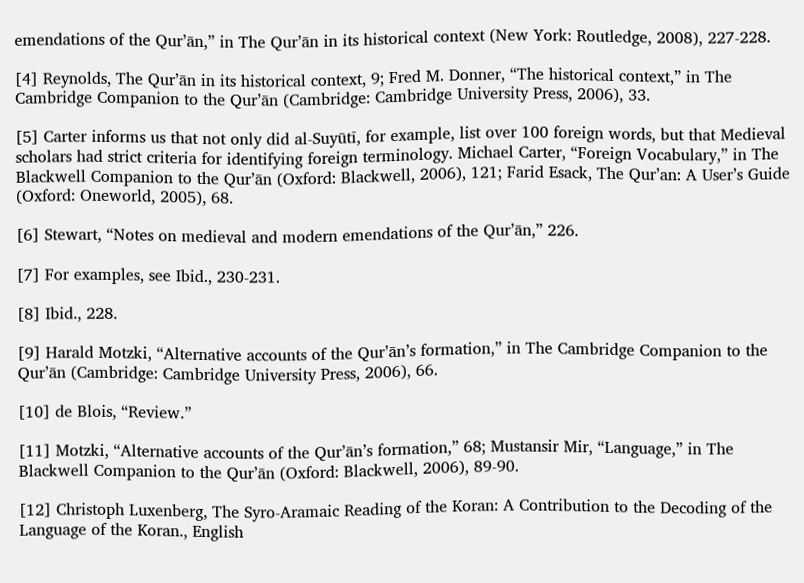emendations of the Qur’ān,” in The Qur’ān in its historical context (New York: Routledge, 2008), 227-228.

[4] Reynolds, The Qur’ān in its historical context, 9; Fred M. Donner, “The historical context,” in The Cambridge Companion to the Qur’ān (Cambridge: Cambridge University Press, 2006), 33.

[5] Carter informs us that not only did al-Suyūtī, for example, list over 100 foreign words, but that Medieval scholars had strict criteria for identifying foreign terminology. Michael Carter, “Foreign Vocabulary,” in The Blackwell Companion to the Qur’ān (Oxford: Blackwell, 2006), 121; Farid Esack, The Qur’an: A User’s Guide (Oxford: Oneworld, 2005), 68.

[6] Stewart, “Notes on medieval and modern emendations of the Qur’ān,” 226.

[7] For examples, see Ibid., 230-231.

[8] Ibid., 228.

[9] Harald Motzki, “Alternative accounts of the Qur’ān’s formation,” in The Cambridge Companion to the Qur’ān (Cambridge: Cambridge University Press, 2006), 66.

[10] de Blois, “Review.”

[11] Motzki, “Alternative accounts of the Qur’ān’s formation,” 68; Mustansir Mir, “Language,” in The Blackwell Companion to the Qur’ān (Oxford: Blackwell, 2006), 89-90.

[12] Christoph Luxenberg, The Syro-Aramaic Reading of the Koran: A Contribution to the Decoding of the Language of the Koran., English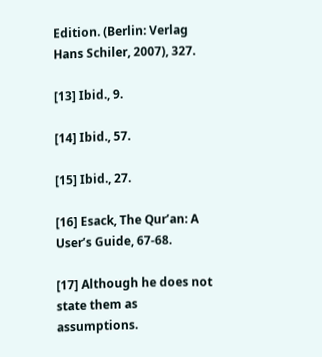Edition. (Berlin: Verlag Hans Schiler, 2007), 327.

[13] Ibid., 9.

[14] Ibid., 57.

[15] Ibid., 27.

[16] Esack, The Qur’an: A User’s Guide, 67-68.

[17] Although he does not state them as assumptions.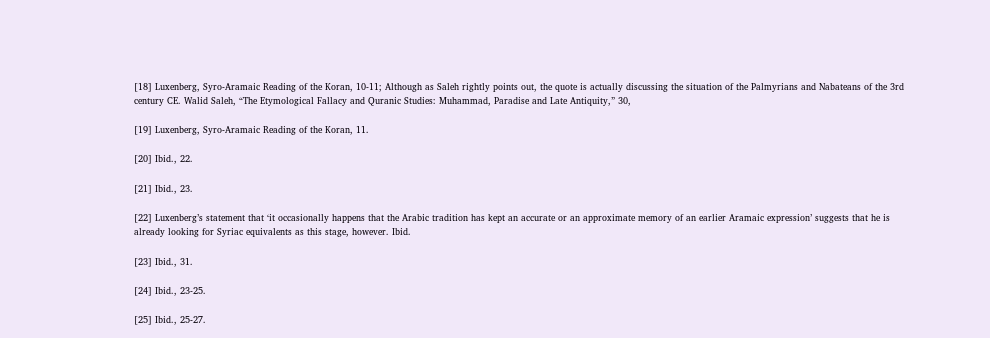[18] Luxenberg, Syro-Aramaic Reading of the Koran, 10-11; Although as Saleh rightly points out, the quote is actually discussing the situation of the Palmyrians and Nabateans of the 3rd century CE. Walid Saleh, “The Etymological Fallacy and Quranic Studies: Muhammad, Paradise and Late Antiquity,” 30,

[19] Luxenberg, Syro-Aramaic Reading of the Koran, 11.

[20] Ibid., 22.

[21] Ibid., 23.

[22] Luxenberg’s statement that ‘it occasionally happens that the Arabic tradition has kept an accurate or an approximate memory of an earlier Aramaic expression’ suggests that he is already looking for Syriac equivalents as this stage, however. Ibid.

[23] Ibid., 31.

[24] Ibid., 23-25.

[25] Ibid., 25-27.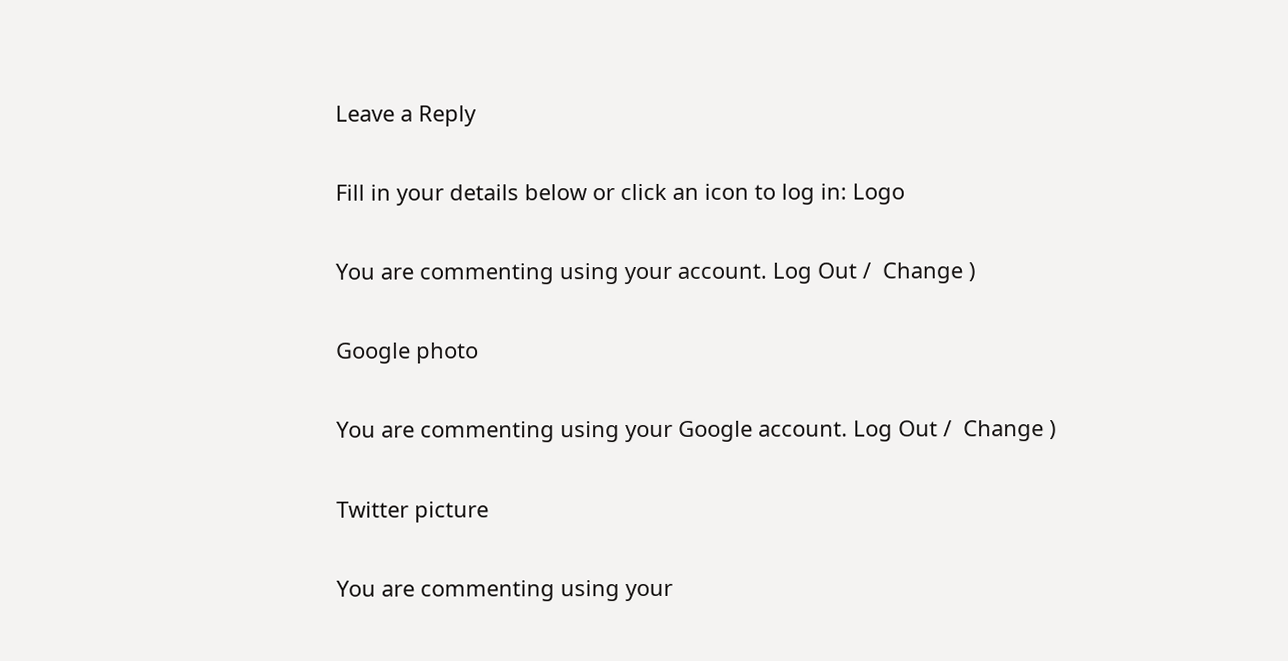Leave a Reply

Fill in your details below or click an icon to log in: Logo

You are commenting using your account. Log Out /  Change )

Google photo

You are commenting using your Google account. Log Out /  Change )

Twitter picture

You are commenting using your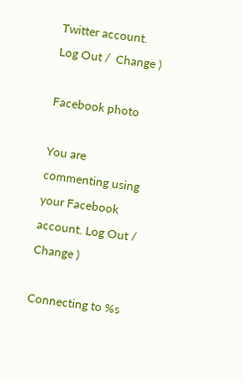Twitter account. Log Out /  Change )

Facebook photo

You are commenting using your Facebook account. Log Out /  Change )

Connecting to %s